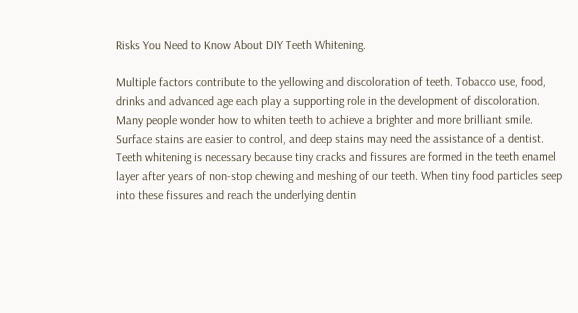Risks You Need to Know About DIY Teeth Whitening.

Multiple factors contribute to the yellowing and discoloration of teeth. Tobacco use, food, drinks and advanced age each play a supporting role in the development of discoloration. Many people wonder how to whiten teeth to achieve a brighter and more brilliant smile. Surface stains are easier to control, and deep stains may need the assistance of a dentist. Teeth whitening is necessary because tiny cracks and fissures are formed in the teeth enamel layer after years of non-stop chewing and meshing of our teeth. When tiny food particles seep into these fissures and reach the underlying dentin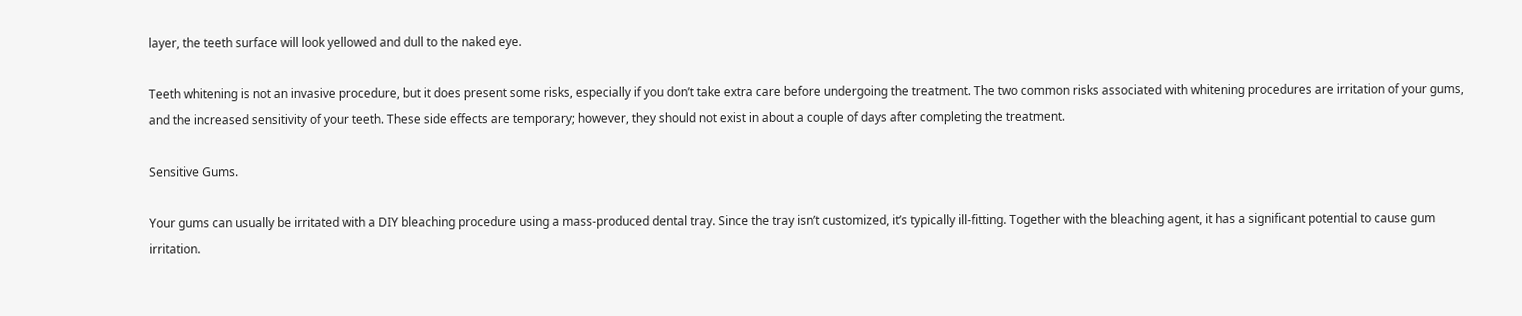layer, the teeth surface will look yellowed and dull to the naked eye.

Teeth whitening is not an invasive procedure, but it does present some risks, especially if you don’t take extra care before undergoing the treatment. The two common risks associated with whitening procedures are irritation of your gums, and the increased sensitivity of your teeth. These side effects are temporary; however, they should not exist in about a couple of days after completing the treatment.

Sensitive Gums.

Your gums can usually be irritated with a DIY bleaching procedure using a mass-produced dental tray. Since the tray isn’t customized, it’s typically ill-fitting. Together with the bleaching agent, it has a significant potential to cause gum irritation.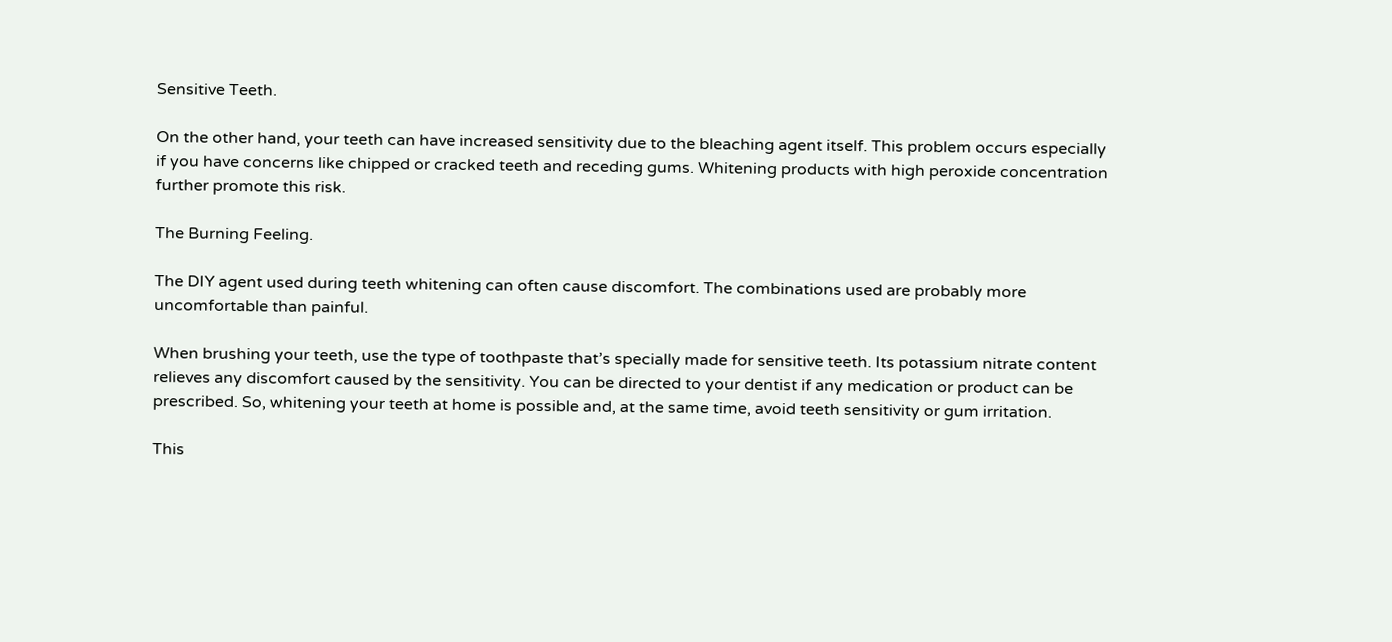Sensitive Teeth.

On the other hand, your teeth can have increased sensitivity due to the bleaching agent itself. This problem occurs especially if you have concerns like chipped or cracked teeth and receding gums. Whitening products with high peroxide concentration further promote this risk.

The Burning Feeling.

The DIY agent used during teeth whitening can often cause discomfort. The combinations used are probably more uncomfortable than painful.

When brushing your teeth, use the type of toothpaste that’s specially made for sensitive teeth. Its potassium nitrate content relieves any discomfort caused by the sensitivity. You can be directed to your dentist if any medication or product can be prescribed. So, whitening your teeth at home is possible and, at the same time, avoid teeth sensitivity or gum irritation.

This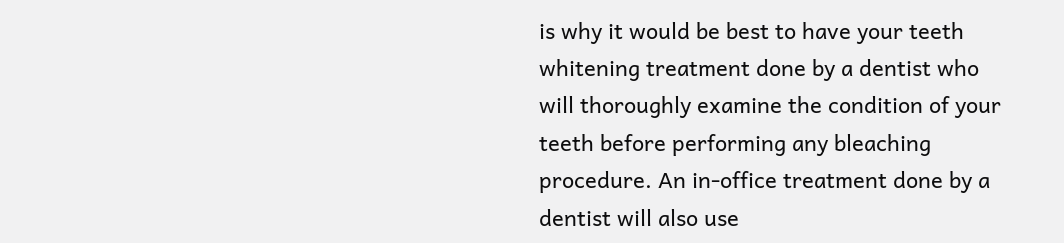is why it would be best to have your teeth whitening treatment done by a dentist who will thoroughly examine the condition of your teeth before performing any bleaching procedure. An in-office treatment done by a dentist will also use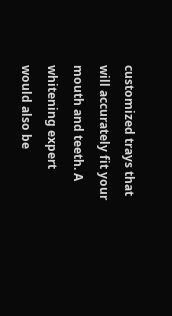customized trays that will accurately fit your mouth and teeth. A whitening expert would also be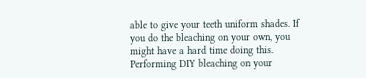able to give your teeth uniform shades. If you do the bleaching on your own, you might have a hard time doing this. Performing DIY bleaching on your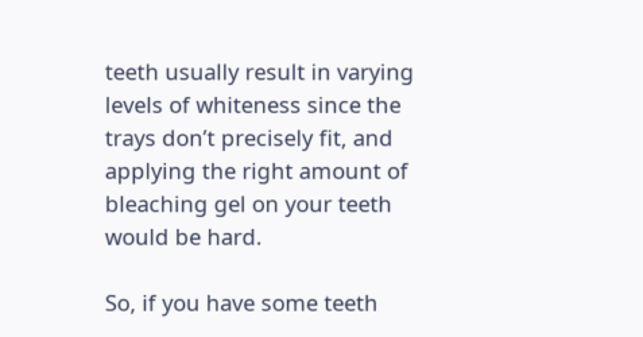teeth usually result in varying levels of whiteness since the trays don’t precisely fit, and applying the right amount of bleaching gel on your teeth would be hard.

So, if you have some teeth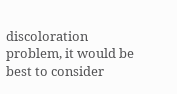discoloration problem, it would be best to consider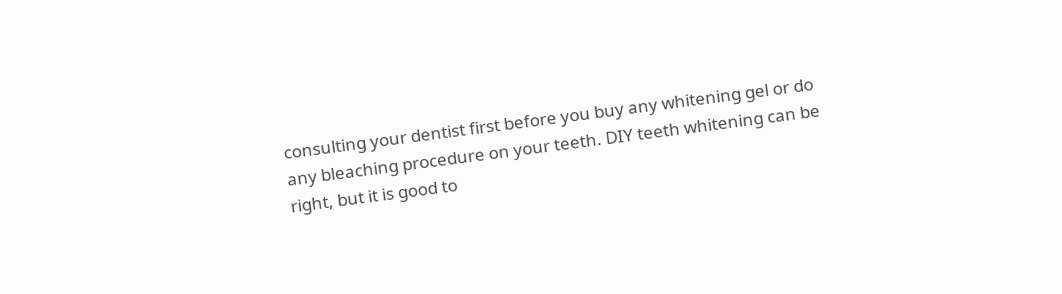consulting your dentist first before you buy any whitening gel or do any bleaching procedure on your teeth. DIY teeth whitening can be right, but it is good to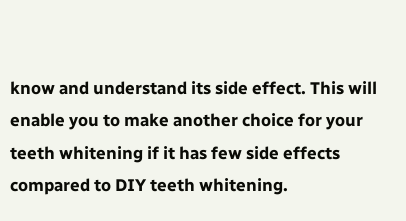know and understand its side effect. This will enable you to make another choice for your teeth whitening if it has few side effects compared to DIY teeth whitening.